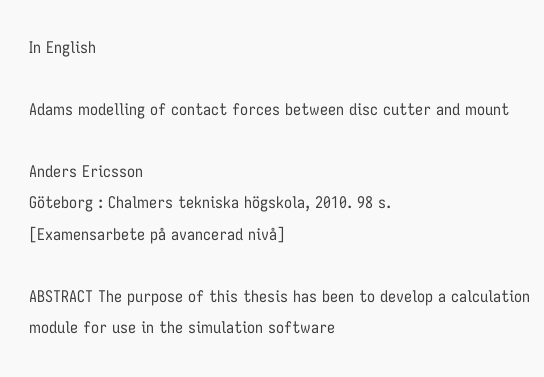In English

Adams modelling of contact forces between disc cutter and mount

Anders Ericsson
Göteborg : Chalmers tekniska högskola, 2010. 98 s.
[Examensarbete på avancerad nivå]

ABSTRACT The purpose of this thesis has been to develop a calculation module for use in the simulation software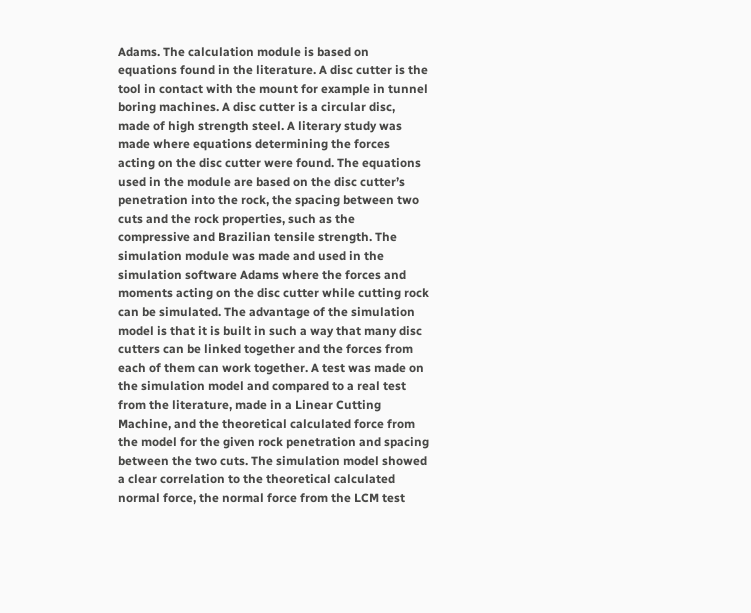Adams. The calculation module is based on equations found in the literature. A disc cutter is the tool in contact with the mount for example in tunnel boring machines. A disc cutter is a circular disc, made of high strength steel. A literary study was made where equations determining the forces acting on the disc cutter were found. The equations used in the module are based on the disc cutter’s penetration into the rock, the spacing between two cuts and the rock properties, such as the compressive and Brazilian tensile strength. The simulation module was made and used in the simulation software Adams where the forces and moments acting on the disc cutter while cutting rock can be simulated. The advantage of the simulation model is that it is built in such a way that many disc cutters can be linked together and the forces from each of them can work together. A test was made on the simulation model and compared to a real test from the literature, made in a Linear Cutting Machine, and the theoretical calculated force from the model for the given rock penetration and spacing between the two cuts. The simulation model showed a clear correlation to the theoretical calculated normal force, the normal force from the LCM test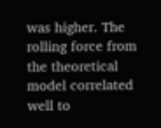was higher. The rolling force from the theoretical model correlated well to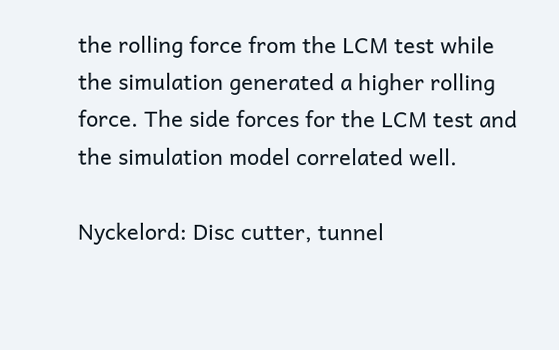the rolling force from the LCM test while the simulation generated a higher rolling force. The side forces for the LCM test and the simulation model correlated well.

Nyckelord: Disc cutter, tunnel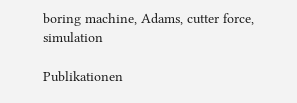boring machine, Adams, cutter force, simulation

Publikationen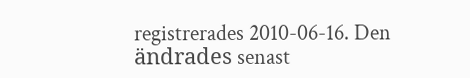registrerades 2010-06-16. Den ändrades senast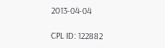2013-04-04

CPL ID: 122882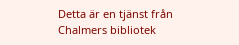Detta är en tjänst från Chalmers bibliotek